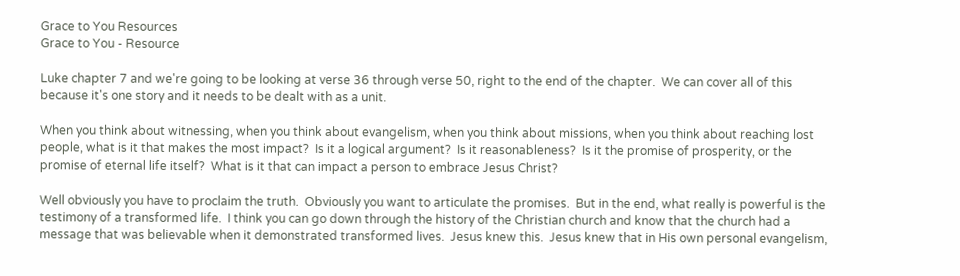Grace to You Resources
Grace to You - Resource

Luke chapter 7 and we're going to be looking at verse 36 through verse 50, right to the end of the chapter.  We can cover all of this because it's one story and it needs to be dealt with as a unit.

When you think about witnessing, when you think about evangelism, when you think about missions, when you think about reaching lost people, what is it that makes the most impact?  Is it a logical argument?  Is it reasonableness?  Is it the promise of prosperity, or the promise of eternal life itself?  What is it that can impact a person to embrace Jesus Christ?

Well obviously you have to proclaim the truth.  Obviously you want to articulate the promises.  But in the end, what really is powerful is the testimony of a transformed life.  I think you can go down through the history of the Christian church and know that the church had a message that was believable when it demonstrated transformed lives.  Jesus knew this.  Jesus knew that in His own personal evangelism,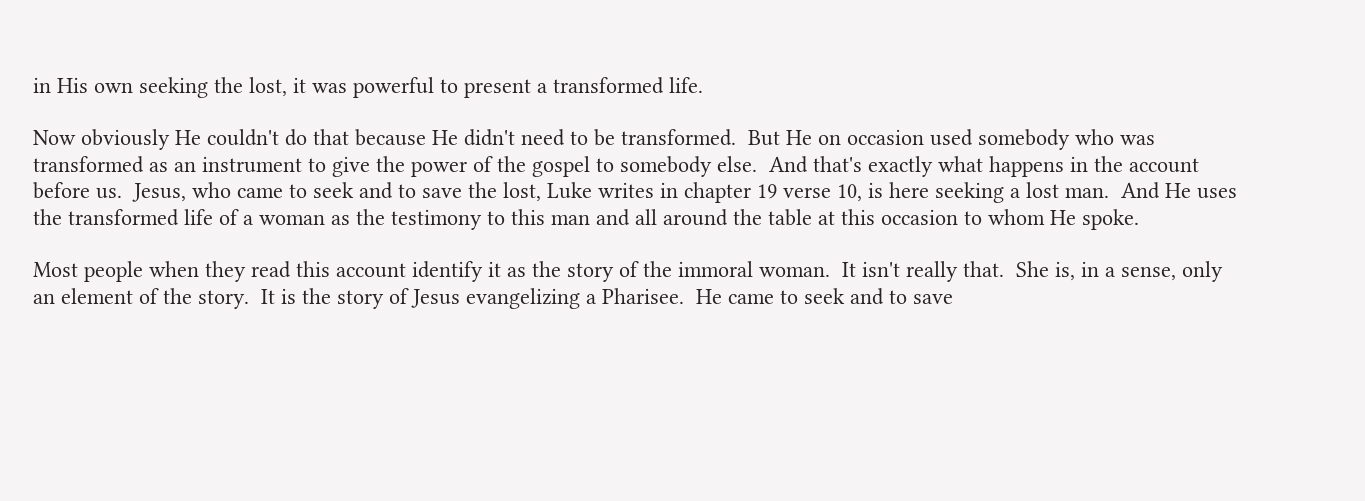in His own seeking the lost, it was powerful to present a transformed life.

Now obviously He couldn't do that because He didn't need to be transformed.  But He on occasion used somebody who was transformed as an instrument to give the power of the gospel to somebody else.  And that's exactly what happens in the account before us.  Jesus, who came to seek and to save the lost, Luke writes in chapter 19 verse 10, is here seeking a lost man.  And He uses the transformed life of a woman as the testimony to this man and all around the table at this occasion to whom He spoke.

Most people when they read this account identify it as the story of the immoral woman.  It isn't really that.  She is, in a sense, only an element of the story.  It is the story of Jesus evangelizing a Pharisee.  He came to seek and to save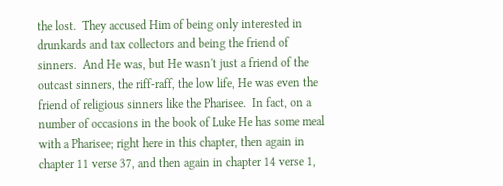the lost.  They accused Him of being only interested in drunkards and tax collectors and being the friend of sinners.  And He was, but He wasn't just a friend of the outcast sinners, the riff-raff, the low life, He was even the friend of religious sinners like the Pharisee.  In fact, on a number of occasions in the book of Luke He has some meal with a Pharisee; right here in this chapter, then again in chapter 11 verse 37, and then again in chapter 14 verse 1,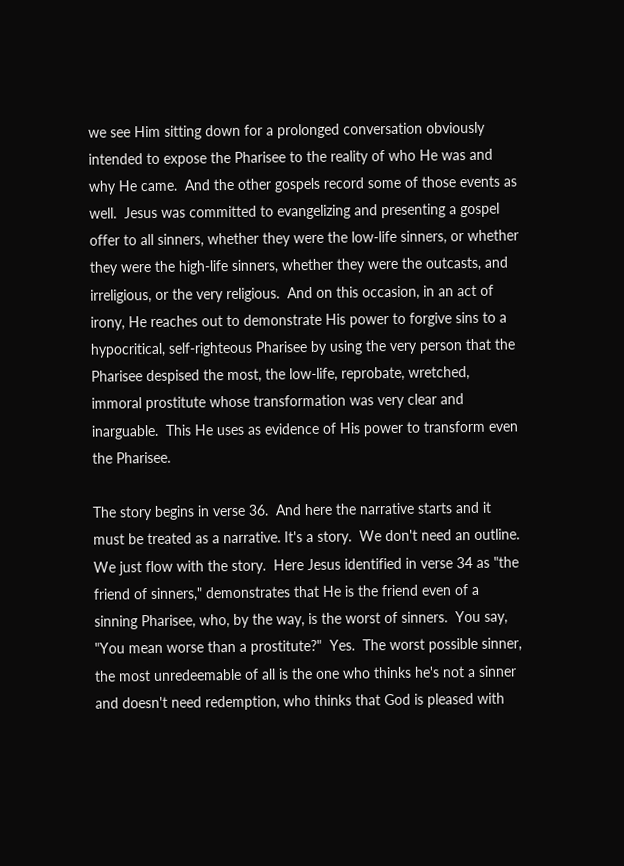we see Him sitting down for a prolonged conversation obviously intended to expose the Pharisee to the reality of who He was and why He came.  And the other gospels record some of those events as well.  Jesus was committed to evangelizing and presenting a gospel offer to all sinners, whether they were the low-life sinners, or whether they were the high-life sinners, whether they were the outcasts, and irreligious, or the very religious.  And on this occasion, in an act of irony, He reaches out to demonstrate His power to forgive sins to a hypocritical, self-righteous Pharisee by using the very person that the Pharisee despised the most, the low-life, reprobate, wretched, immoral prostitute whose transformation was very clear and inarguable.  This He uses as evidence of His power to transform even the Pharisee.

The story begins in verse 36.  And here the narrative starts and it must be treated as a narrative. It's a story.  We don't need an outline. We just flow with the story.  Here Jesus identified in verse 34 as "the friend of sinners," demonstrates that He is the friend even of a sinning Pharisee, who, by the way, is the worst of sinners.  You say, "You mean worse than a prostitute?"  Yes.  The worst possible sinner, the most unredeemable of all is the one who thinks he's not a sinner and doesn't need redemption, who thinks that God is pleased with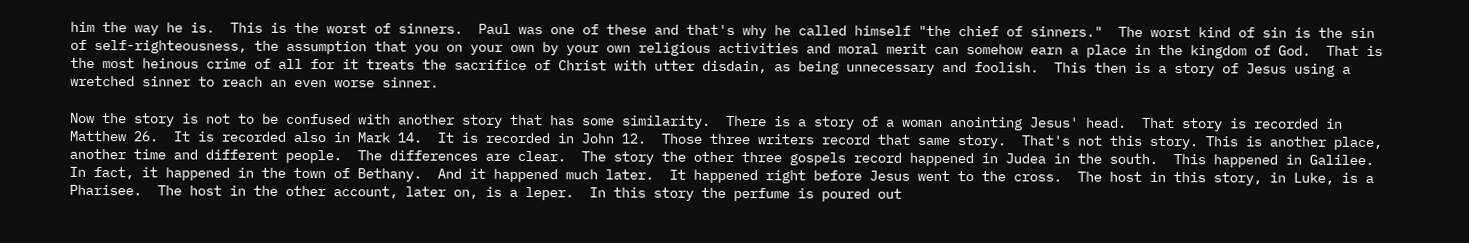him the way he is.  This is the worst of sinners.  Paul was one of these and that's why he called himself "the chief of sinners."  The worst kind of sin is the sin of self-righteousness, the assumption that you on your own by your own religious activities and moral merit can somehow earn a place in the kingdom of God.  That is the most heinous crime of all for it treats the sacrifice of Christ with utter disdain, as being unnecessary and foolish.  This then is a story of Jesus using a wretched sinner to reach an even worse sinner.

Now the story is not to be confused with another story that has some similarity.  There is a story of a woman anointing Jesus' head.  That story is recorded in Matthew 26.  It is recorded also in Mark 14.  It is recorded in John 12.  Those three writers record that same story.  That's not this story. This is another place, another time and different people.  The differences are clear.  The story the other three gospels record happened in Judea in the south.  This happened in Galilee.  In fact, it happened in the town of Bethany.  And it happened much later.  It happened right before Jesus went to the cross.  The host in this story, in Luke, is a Pharisee.  The host in the other account, later on, is a leper.  In this story the perfume is poured out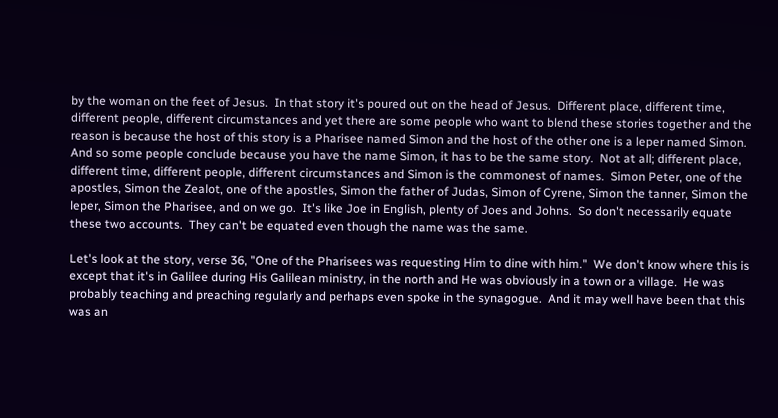by the woman on the feet of Jesus.  In that story it's poured out on the head of Jesus.  Different place, different time, different people, different circumstances and yet there are some people who want to blend these stories together and the reason is because the host of this story is a Pharisee named Simon and the host of the other one is a leper named Simon.  And so some people conclude because you have the name Simon, it has to be the same story.  Not at all; different place, different time, different people, different circumstances and Simon is the commonest of names.  Simon Peter, one of the apostles, Simon the Zealot, one of the apostles, Simon the father of Judas, Simon of Cyrene, Simon the tanner, Simon the leper, Simon the Pharisee, and on we go.  It's like Joe in English, plenty of Joes and Johns.  So don't necessarily equate these two accounts.  They can't be equated even though the name was the same.

Let's look at the story, verse 36, "One of the Pharisees was requesting Him to dine with him."  We don't know where this is except that it's in Galilee during His Galilean ministry, in the north and He was obviously in a town or a village.  He was probably teaching and preaching regularly and perhaps even spoke in the synagogue.  And it may well have been that this was an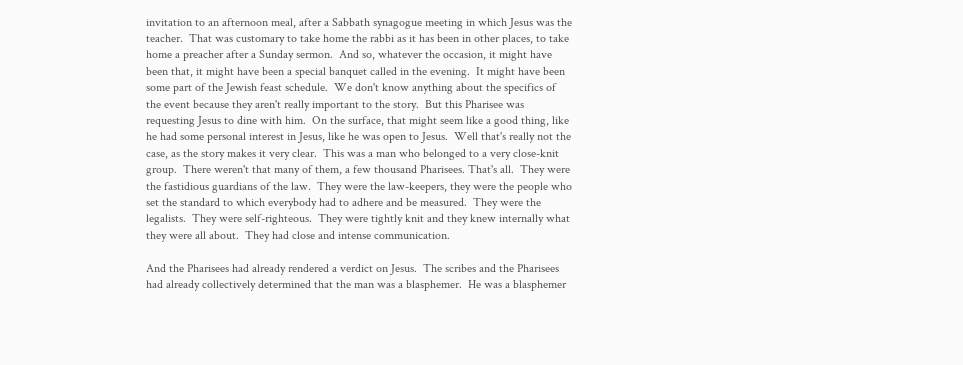invitation to an afternoon meal, after a Sabbath synagogue meeting in which Jesus was the teacher.  That was customary to take home the rabbi as it has been in other places, to take home a preacher after a Sunday sermon.  And so, whatever the occasion, it might have been that, it might have been a special banquet called in the evening.  It might have been some part of the Jewish feast schedule.  We don't know anything about the specifics of the event because they aren't really important to the story.  But this Pharisee was requesting Jesus to dine with him.  On the surface, that might seem like a good thing, like he had some personal interest in Jesus, like he was open to Jesus.  Well that's really not the case, as the story makes it very clear.  This was a man who belonged to a very close-knit group.  There weren't that many of them, a few thousand Pharisees. That's all.  They were the fastidious guardians of the law.  They were the law-keepers, they were the people who set the standard to which everybody had to adhere and be measured.  They were the legalists.  They were self-righteous.  They were tightly knit and they knew internally what they were all about.  They had close and intense communication.

And the Pharisees had already rendered a verdict on Jesus.  The scribes and the Pharisees had already collectively determined that the man was a blasphemer.  He was a blasphemer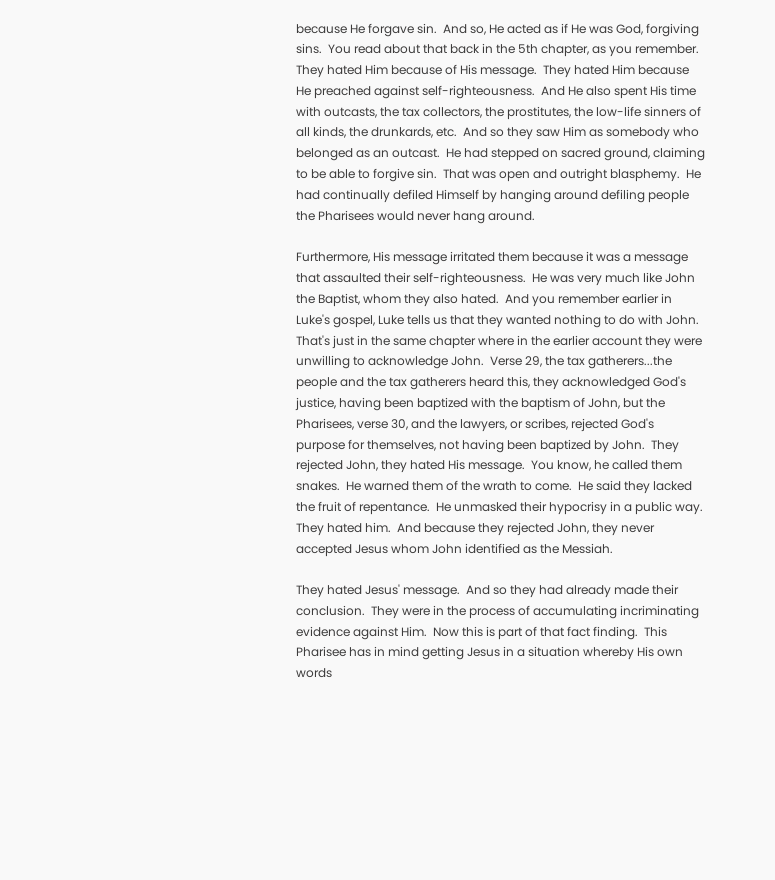because He forgave sin.  And so, He acted as if He was God, forgiving sins.  You read about that back in the 5th chapter, as you remember.  They hated Him because of His message.  They hated Him because He preached against self-righteousness.  And He also spent His time with outcasts, the tax collectors, the prostitutes, the low-life sinners of all kinds, the drunkards, etc.  And so they saw Him as somebody who belonged as an outcast.  He had stepped on sacred ground, claiming to be able to forgive sin.  That was open and outright blasphemy.  He had continually defiled Himself by hanging around defiling people the Pharisees would never hang around.

Furthermore, His message irritated them because it was a message that assaulted their self-righteousness.  He was very much like John the Baptist, whom they also hated.  And you remember earlier in Luke's gospel, Luke tells us that they wanted nothing to do with John.  That's just in the same chapter where in the earlier account they were unwilling to acknowledge John.  Verse 29, the tax gatherers...the people and the tax gatherers heard this, they acknowledged God's justice, having been baptized with the baptism of John, but the Pharisees, verse 30, and the lawyers, or scribes, rejected God's purpose for themselves, not having been baptized by John.  They rejected John, they hated His message.  You know, he called them snakes.  He warned them of the wrath to come.  He said they lacked the fruit of repentance.  He unmasked their hypocrisy in a public way.  They hated him.  And because they rejected John, they never accepted Jesus whom John identified as the Messiah.

They hated Jesus' message.  And so they had already made their conclusion.  They were in the process of accumulating incriminating evidence against Him.  Now this is part of that fact finding.  This Pharisee has in mind getting Jesus in a situation whereby His own words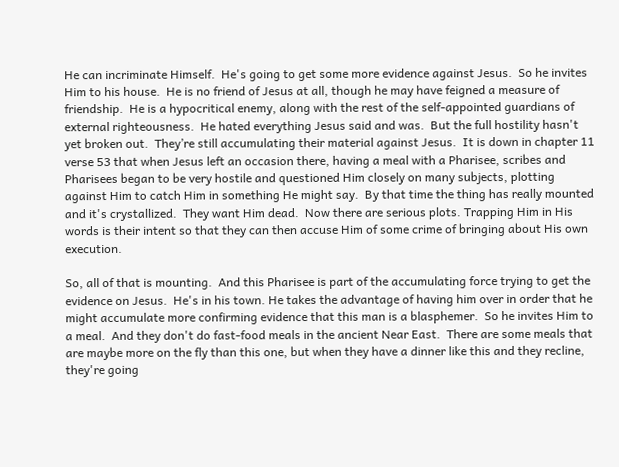He can incriminate Himself.  He's going to get some more evidence against Jesus.  So he invites Him to his house.  He is no friend of Jesus at all, though he may have feigned a measure of friendship.  He is a hypocritical enemy, along with the rest of the self-appointed guardians of external righteousness.  He hated everything Jesus said and was.  But the full hostility hasn't yet broken out.  They’re still accumulating their material against Jesus.  It is down in chapter 11 verse 53 that when Jesus left an occasion there, having a meal with a Pharisee, scribes and Pharisees began to be very hostile and questioned Him closely on many subjects, plotting against Him to catch Him in something He might say.  By that time the thing has really mounted and it's crystallized.  They want Him dead.  Now there are serious plots. Trapping Him in His words is their intent so that they can then accuse Him of some crime of bringing about His own execution.

So, all of that is mounting.  And this Pharisee is part of the accumulating force trying to get the evidence on Jesus.  He's in his town. He takes the advantage of having him over in order that he might accumulate more confirming evidence that this man is a blasphemer.  So he invites Him to a meal.  And they don't do fast-food meals in the ancient Near East.  There are some meals that are maybe more on the fly than this one, but when they have a dinner like this and they recline, they're going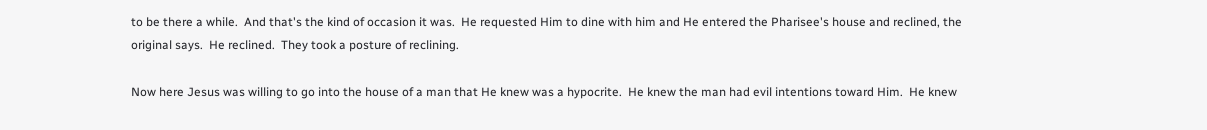to be there a while.  And that's the kind of occasion it was.  He requested Him to dine with him and He entered the Pharisee's house and reclined, the original says.  He reclined.  They took a posture of reclining.

Now here Jesus was willing to go into the house of a man that He knew was a hypocrite.  He knew the man had evil intentions toward Him.  He knew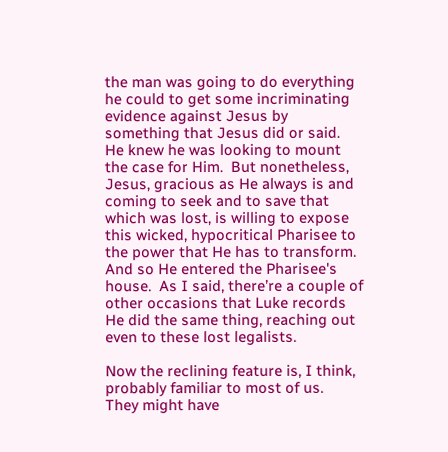the man was going to do everything he could to get some incriminating evidence against Jesus by something that Jesus did or said.  He knew he was looking to mount the case for Him.  But nonetheless, Jesus, gracious as He always is and coming to seek and to save that which was lost, is willing to expose this wicked, hypocritical Pharisee to the power that He has to transform.  And so He entered the Pharisee's house.  As I said, there’re a couple of other occasions that Luke records He did the same thing, reaching out even to these lost legalists.

Now the reclining feature is, I think, probably familiar to most of us.  They might have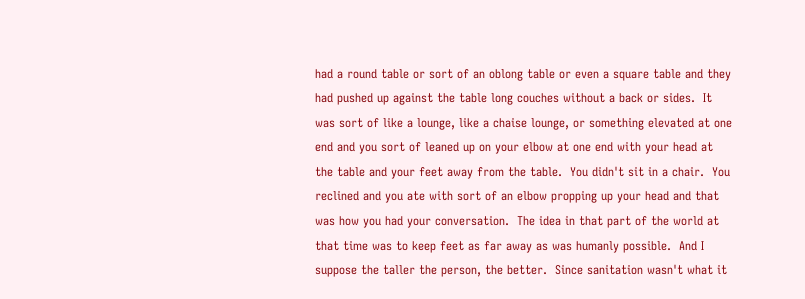had a round table or sort of an oblong table or even a square table and they had pushed up against the table long couches without a back or sides.  It was sort of like a lounge, like a chaise lounge, or something elevated at one end and you sort of leaned up on your elbow at one end with your head at the table and your feet away from the table.  You didn't sit in a chair.  You reclined and you ate with sort of an elbow propping up your head and that was how you had your conversation.  The idea in that part of the world at that time was to keep feet as far away as was humanly possible.  And I suppose the taller the person, the better.  Since sanitation wasn't what it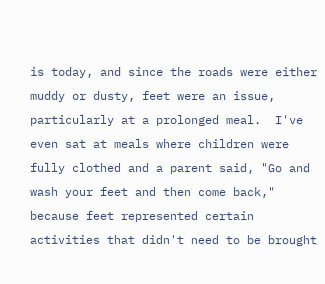is today, and since the roads were either muddy or dusty, feet were an issue, particularly at a prolonged meal.  I've even sat at meals where children were fully clothed and a parent said, "Go and wash your feet and then come back," because feet represented certain activities that didn't need to be brought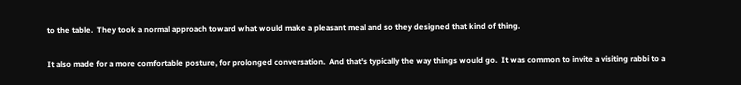to the table.  They took a normal approach toward what would make a pleasant meal and so they designed that kind of thing.

It also made for a more comfortable posture, for prolonged conversation.  And that's typically the way things would go.  It was common to invite a visiting rabbi to a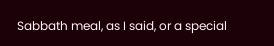Sabbath meal, as I said, or a special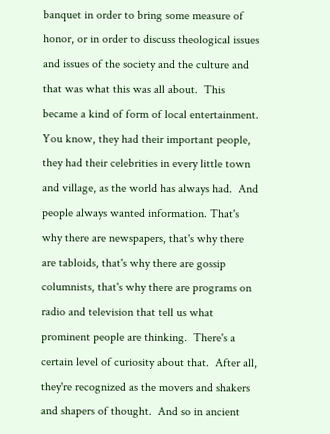banquet in order to bring some measure of honor, or in order to discuss theological issues and issues of the society and the culture and that was what this was all about.  This became a kind of form of local entertainment.  You know, they had their important people, they had their celebrities in every little town and village, as the world has always had.  And people always wanted information. That's why there are newspapers, that's why there are tabloids, that's why there are gossip columnists, that's why there are programs on radio and television that tell us what prominent people are thinking.  There's a certain level of curiosity about that.  After all, they're recognized as the movers and shakers and shapers of thought.  And so in ancient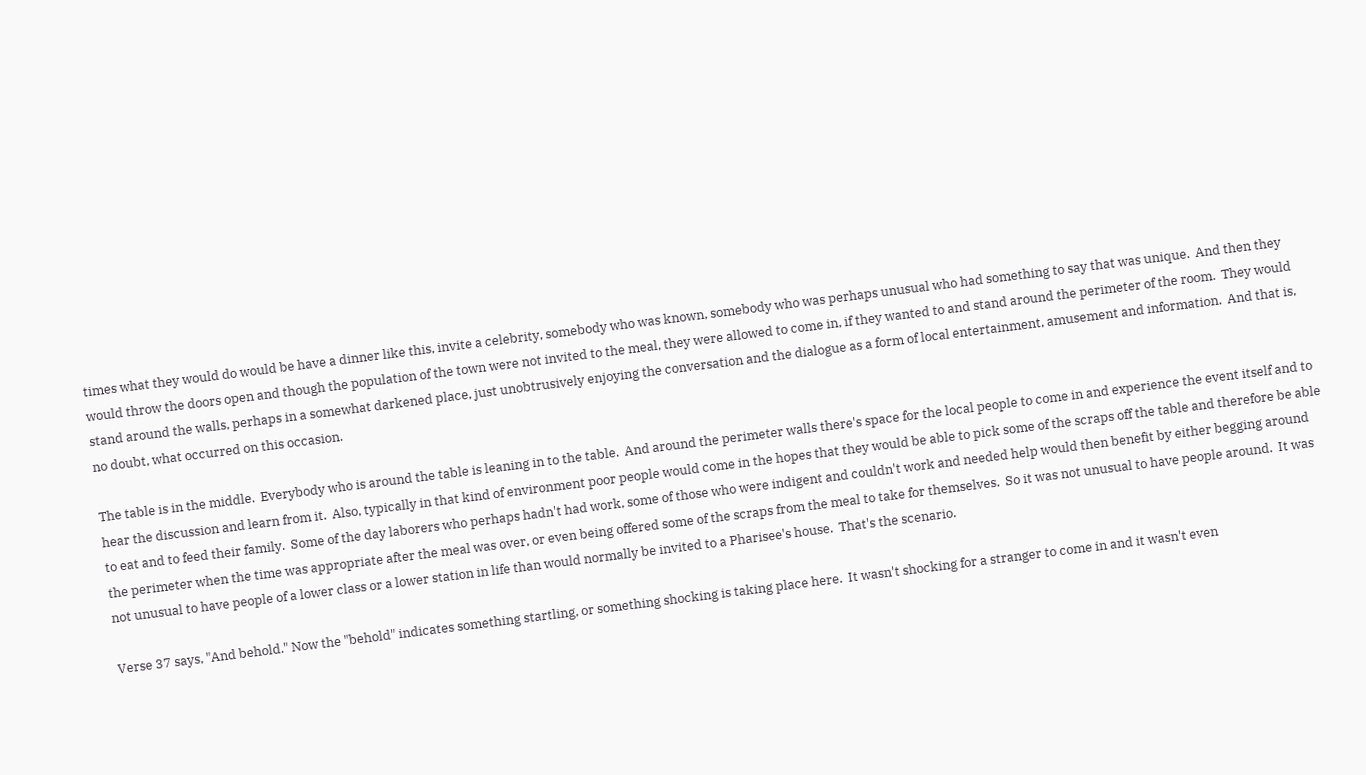times what they would do would be have a dinner like this, invite a celebrity, somebody who was known, somebody who was perhaps unusual who had something to say that was unique.  And then they would throw the doors open and though the population of the town were not invited to the meal, they were allowed to come in, if they wanted to and stand around the perimeter of the room.  They would stand around the walls, perhaps in a somewhat darkened place, just unobtrusively enjoying the conversation and the dialogue as a form of local entertainment, amusement and information.  And that is, no doubt, what occurred on this occasion.

The table is in the middle.  Everybody who is around the table is leaning in to the table.  And around the perimeter walls there's space for the local people to come in and experience the event itself and to hear the discussion and learn from it.  Also, typically in that kind of environment poor people would come in the hopes that they would be able to pick some of the scraps off the table and therefore be able to eat and to feed their family.  Some of the day laborers who perhaps hadn't had work, some of those who were indigent and couldn't work and needed help would then benefit by either begging around the perimeter when the time was appropriate after the meal was over, or even being offered some of the scraps from the meal to take for themselves.  So it was not unusual to have people around.  It was not unusual to have people of a lower class or a lower station in life than would normally be invited to a Pharisee's house.  That's the scenario.

Verse 37 says, "And behold." Now the "behold" indicates something startling, or something shocking is taking place here.  It wasn't shocking for a stranger to come in and it wasn't even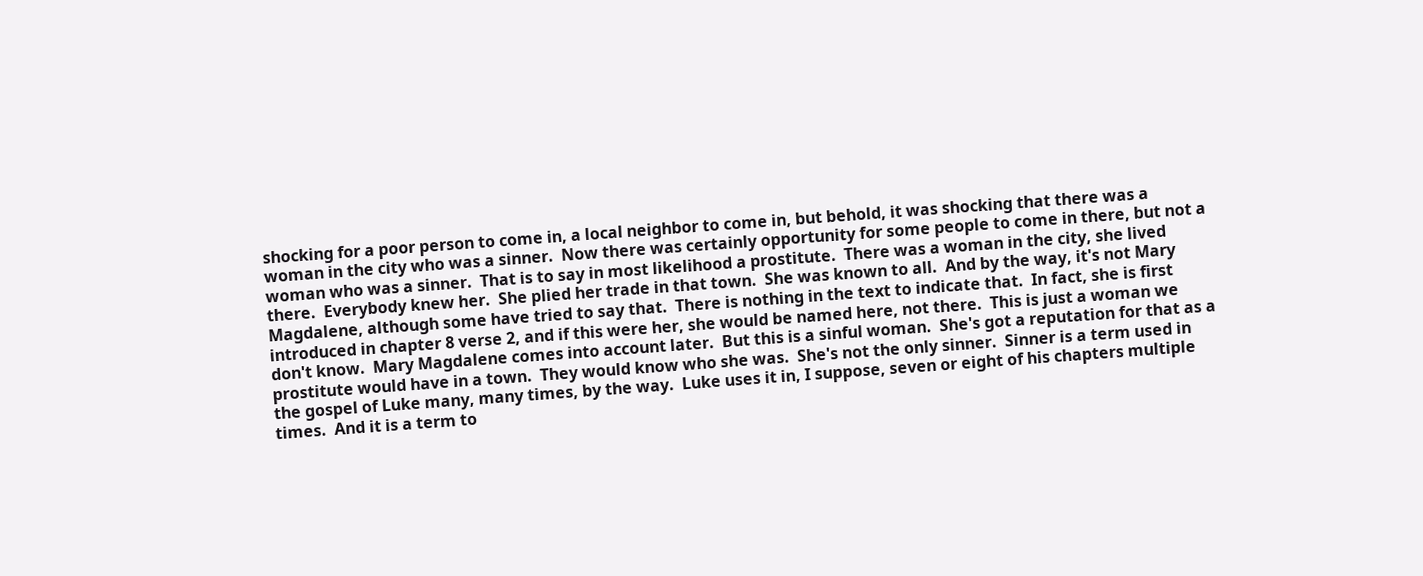shocking for a poor person to come in, a local neighbor to come in, but behold, it was shocking that there was a woman in the city who was a sinner.  Now there was certainly opportunity for some people to come in there, but not a woman who was a sinner.  That is to say in most likelihood a prostitute.  There was a woman in the city, she lived there.  Everybody knew her.  She plied her trade in that town.  She was known to all.  And by the way, it's not Mary Magdalene, although some have tried to say that.  There is nothing in the text to indicate that.  In fact, she is first introduced in chapter 8 verse 2, and if this were her, she would be named here, not there.  This is just a woman we don't know.  Mary Magdalene comes into account later.  But this is a sinful woman.  She's got a reputation for that as a prostitute would have in a town.  They would know who she was.  She's not the only sinner.  Sinner is a term used in the gospel of Luke many, many times, by the way.  Luke uses it in, I suppose, seven or eight of his chapters multiple times.  And it is a term to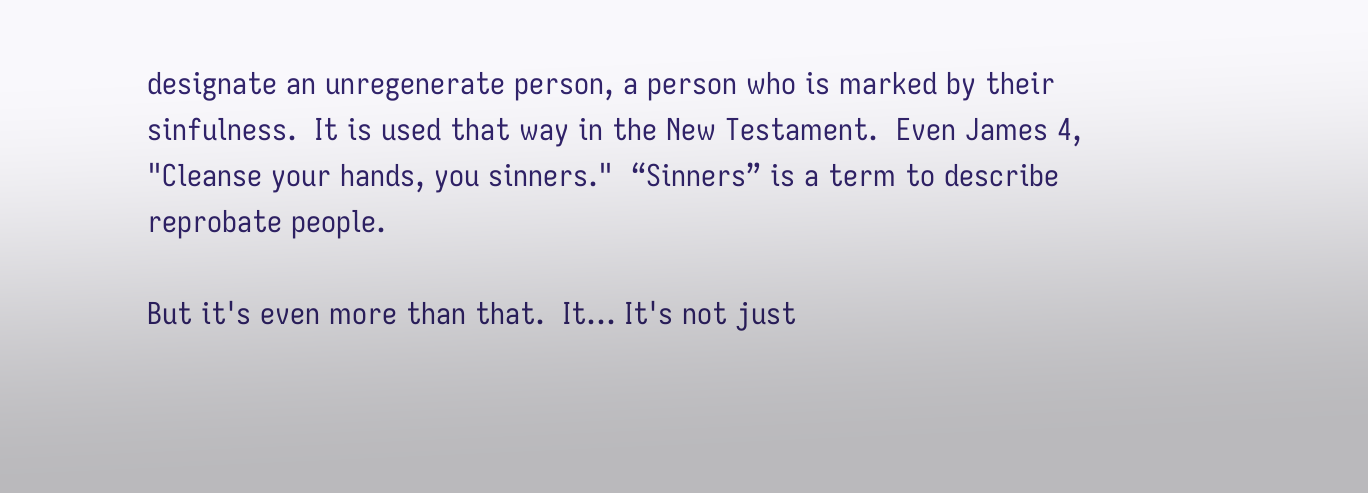designate an unregenerate person, a person who is marked by their sinfulness.  It is used that way in the New Testament.  Even James 4, "Cleanse your hands, you sinners."  “Sinners” is a term to describe reprobate people.

But it's even more than that.  It... It's not just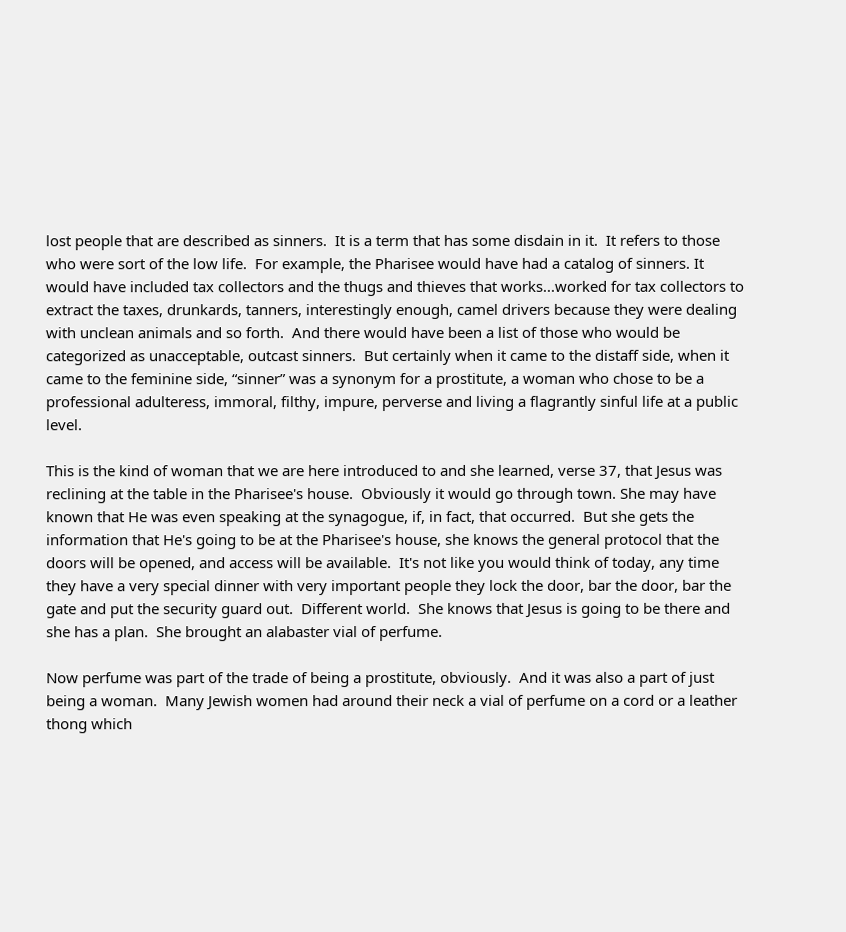lost people that are described as sinners.  It is a term that has some disdain in it.  It refers to those who were sort of the low life.  For example, the Pharisee would have had a catalog of sinners. It would have included tax collectors and the thugs and thieves that works...worked for tax collectors to extract the taxes, drunkards, tanners, interestingly enough, camel drivers because they were dealing with unclean animals and so forth.  And there would have been a list of those who would be categorized as unacceptable, outcast sinners.  But certainly when it came to the distaff side, when it came to the feminine side, “sinner” was a synonym for a prostitute, a woman who chose to be a professional adulteress, immoral, filthy, impure, perverse and living a flagrantly sinful life at a public level.

This is the kind of woman that we are here introduced to and she learned, verse 37, that Jesus was reclining at the table in the Pharisee's house.  Obviously it would go through town. She may have known that He was even speaking at the synagogue, if, in fact, that occurred.  But she gets the information that He's going to be at the Pharisee's house, she knows the general protocol that the doors will be opened, and access will be available.  It's not like you would think of today, any time they have a very special dinner with very important people they lock the door, bar the door, bar the gate and put the security guard out.  Different world.  She knows that Jesus is going to be there and she has a plan.  She brought an alabaster vial of perfume.

Now perfume was part of the trade of being a prostitute, obviously.  And it was also a part of just being a woman.  Many Jewish women had around their neck a vial of perfume on a cord or a leather thong which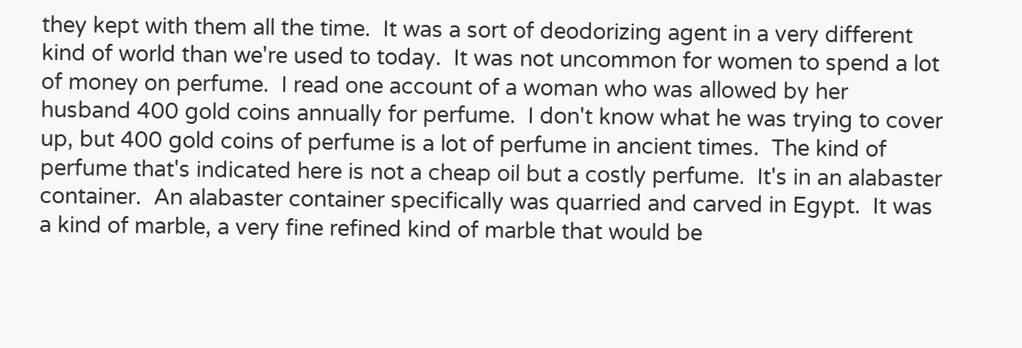they kept with them all the time.  It was a sort of deodorizing agent in a very different kind of world than we're used to today.  It was not uncommon for women to spend a lot of money on perfume.  I read one account of a woman who was allowed by her husband 400 gold coins annually for perfume.  I don't know what he was trying to cover up, but 400 gold coins of perfume is a lot of perfume in ancient times.  The kind of perfume that's indicated here is not a cheap oil but a costly perfume.  It's in an alabaster container.  An alabaster container specifically was quarried and carved in Egypt.  It was a kind of marble, a very fine refined kind of marble that would be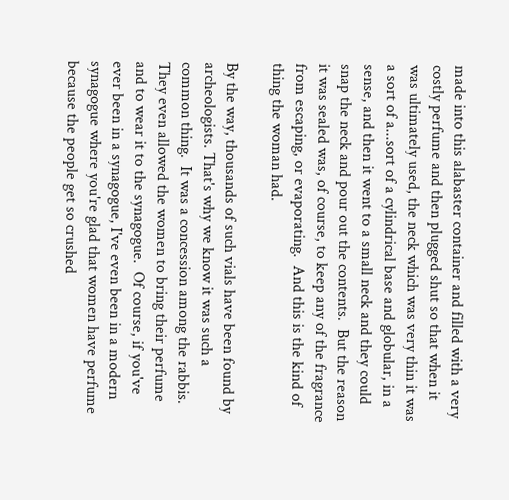made into this alabaster container and filled with a very costly perfume and then plugged shut so that when it was ultimately used, the neck which was very thin it was a sort of a...sort of a cylindrical base and globular, in a sense, and then it went to a small neck and they could snap the neck and pour out the contents.  But the reason it was sealed was, of course, to keep any of the fragrance from escaping, or evaporating.  And this is the kind of thing the woman had.

By the way, thousands of such vials have been found by archeologists. That's why we know it was such a common thing.  It was a concession among the rabbis. They even allowed the women to bring their perfume and to wear it to the synagogue.  Of course, if you've ever been in a synagogue, I've even been in a modern synagogue where you're glad that women have perfume because the people get so crushed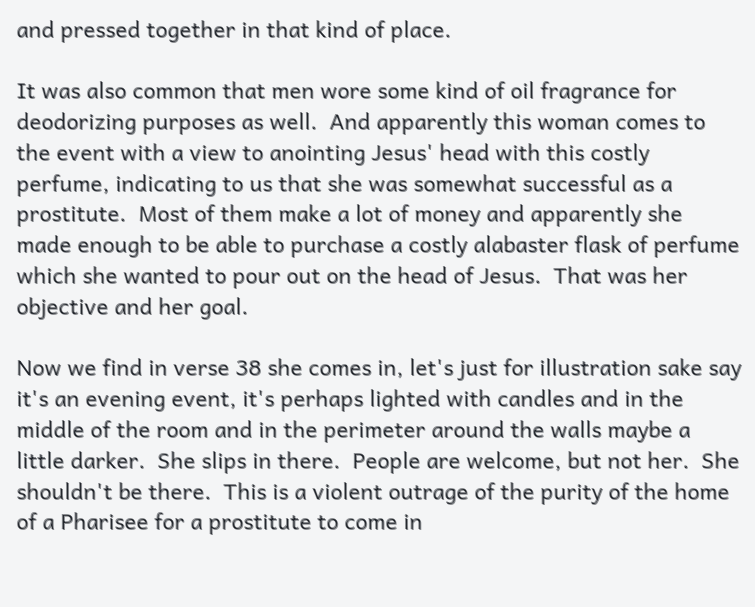and pressed together in that kind of place.

It was also common that men wore some kind of oil fragrance for deodorizing purposes as well.  And apparently this woman comes to the event with a view to anointing Jesus' head with this costly perfume, indicating to us that she was somewhat successful as a prostitute.  Most of them make a lot of money and apparently she made enough to be able to purchase a costly alabaster flask of perfume which she wanted to pour out on the head of Jesus.  That was her objective and her goal.

Now we find in verse 38 she comes in, let's just for illustration sake say it's an evening event, it's perhaps lighted with candles and in the middle of the room and in the perimeter around the walls maybe a little darker.  She slips in there.  People are welcome, but not her.  She shouldn't be there.  This is a violent outrage of the purity of the home of a Pharisee for a prostitute to come in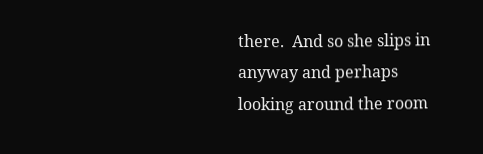there.  And so she slips in anyway and perhaps looking around the room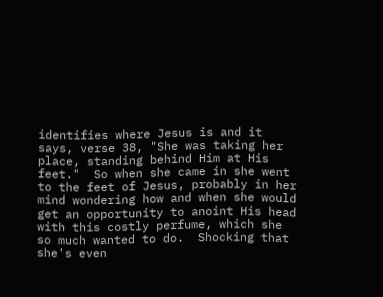identifies where Jesus is and it says, verse 38, "She was taking her place, standing behind Him at His feet."  So when she came in she went to the feet of Jesus, probably in her mind wondering how and when she would get an opportunity to anoint His head with this costly perfume, which she so much wanted to do.  Shocking that she's even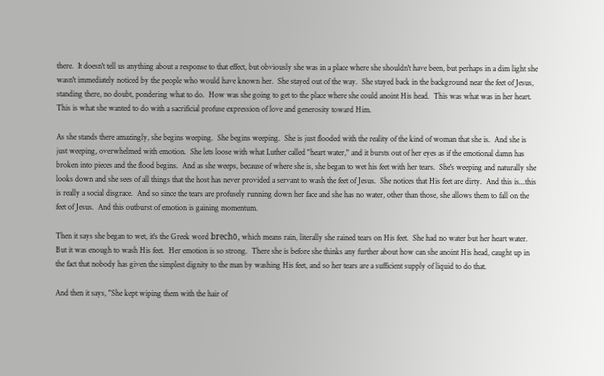there.  It doesn't tell us anything about a response to that effect, but obviously she was in a place where she shouldn't have been, but perhaps in a dim light she wasn't immediately noticed by the people who would have known her.  She stayed out of the way.  She stayed back in the background near the feet of Jesus, standing there, no doubt, pondering what to do.  How was she going to get to the place where she could anoint His head.  This was what was in her heart.  This is what she wanted to do with a sacrificial profuse expression of love and generosity toward Him.

As she stands there amazingly, she begins weeping.  She begins weeping.  She is just flooded with the reality of the kind of woman that she is.  And she is just weeping, overwhelmed with emotion.  She lets loose with what Luther called "heart water," and it bursts out of her eyes as if the emotional damn has broken into pieces and the flood begins.  And as she weeps, because of where she is, she began to wet his feet with her tears.  She's weeping and naturally she looks down and she sees of all things that the host has never provided a servant to wash the feet of Jesus.  She notices that His feet are dirty.  And this is...this is really a social disgrace.  And so since the tears are profusely running down her face and she has no water, other than those, she allows them to fall on the feet of Jesus.  And this outburst of emotion is gaining momentum.

Then it says she began to wet, it's the Greek word brechō, which means rain, literally she rained tears on His feet.  She had no water but her heart water.  But it was enough to wash His feet.  Her emotion is so strong.  There she is before she thinks any further about how can she anoint His head, caught up in the fact that nobody has given the simplest dignity to the man by washing His feet, and so her tears are a sufficient supply of liquid to do that.

And then it says, "She kept wiping them with the hair of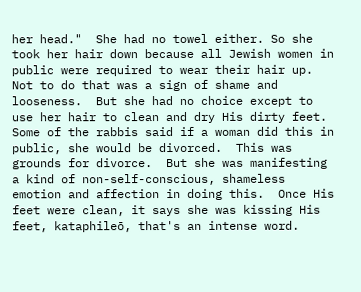her head."  She had no towel either. So she took her hair down because all Jewish women in public were required to wear their hair up. Not to do that was a sign of shame and looseness.  But she had no choice except to use her hair to clean and dry His dirty feet.  Some of the rabbis said if a woman did this in public, she would be divorced.  This was grounds for divorce.  But she was manifesting a kind of non-self-conscious, shameless emotion and affection in doing this.  Once His feet were clean, it says she was kissing His feet, kataphileō, that's an intense word.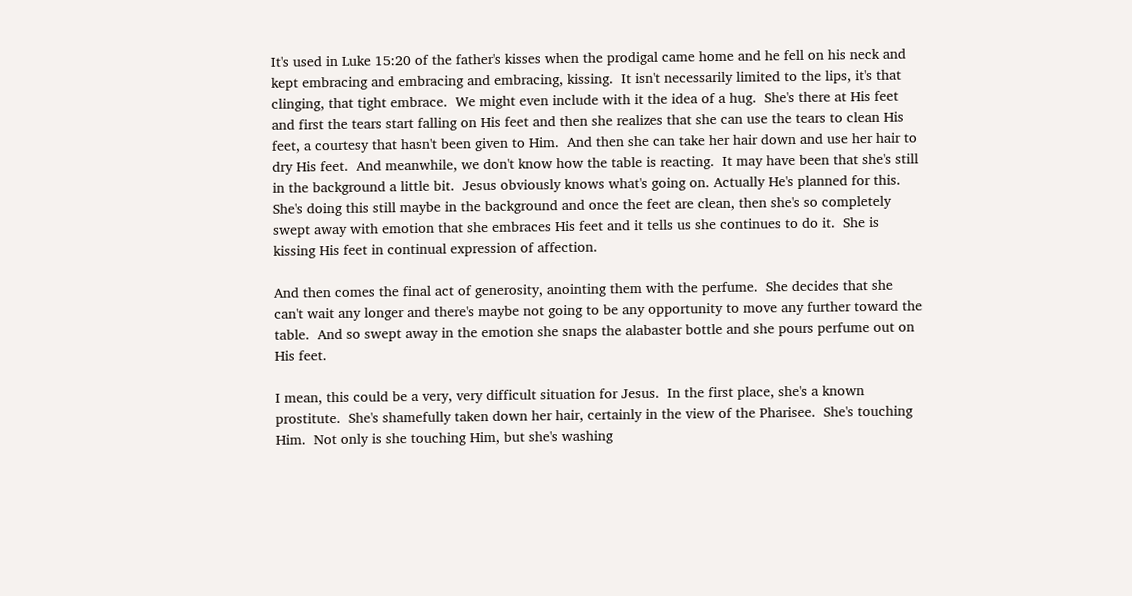It's used in Luke 15:20 of the father's kisses when the prodigal came home and he fell on his neck and kept embracing and embracing and embracing, kissing.  It isn't necessarily limited to the lips, it's that clinging, that tight embrace.  We might even include with it the idea of a hug.  She's there at His feet and first the tears start falling on His feet and then she realizes that she can use the tears to clean His feet, a courtesy that hasn't been given to Him.  And then she can take her hair down and use her hair to dry His feet.  And meanwhile, we don't know how the table is reacting.  It may have been that she's still in the background a little bit.  Jesus obviously knows what's going on. Actually He's planned for this.  She's doing this still maybe in the background and once the feet are clean, then she's so completely swept away with emotion that she embraces His feet and it tells us she continues to do it.  She is kissing His feet in continual expression of affection.

And then comes the final act of generosity, anointing them with the perfume.  She decides that she can't wait any longer and there's maybe not going to be any opportunity to move any further toward the table.  And so swept away in the emotion she snaps the alabaster bottle and she pours perfume out on His feet.

I mean, this could be a very, very difficult situation for Jesus.  In the first place, she's a known prostitute.  She's shamefully taken down her hair, certainly in the view of the Pharisee.  She's touching Him.  Not only is she touching Him, but she's washing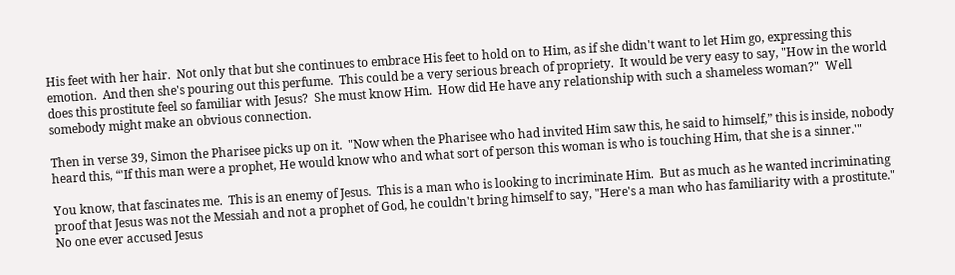His feet with her hair.  Not only that but she continues to embrace His feet to hold on to Him, as if she didn't want to let Him go, expressing this emotion.  And then she's pouring out this perfume.  This could be a very serious breach of propriety.  It would be very easy to say, "How in the world does this prostitute feel so familiar with Jesus?  She must know Him.  How did He have any relationship with such a shameless woman?"  Well somebody might make an obvious connection.

Then in verse 39, Simon the Pharisee picks up on it.  "Now when the Pharisee who had invited Him saw this, he said to himself,” this is inside, nobody heard this, “'If this man were a prophet, He would know who and what sort of person this woman is who is touching Him, that she is a sinner.'"

You know, that fascinates me.  This is an enemy of Jesus.  This is a man who is looking to incriminate Him.  But as much as he wanted incriminating proof that Jesus was not the Messiah and not a prophet of God, he couldn't bring himself to say, "Here's a man who has familiarity with a prostitute."  No one ever accused Jesus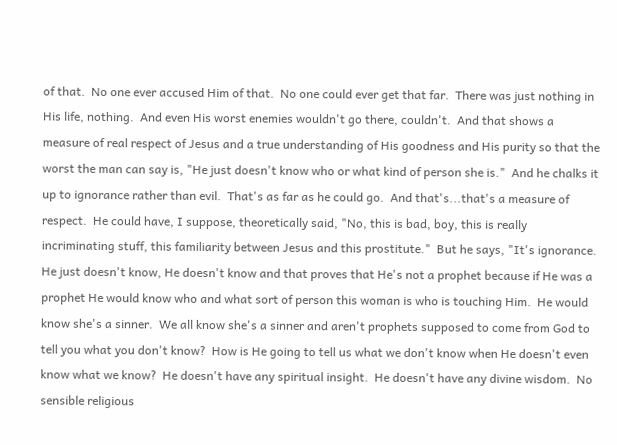of that.  No one ever accused Him of that.  No one could ever get that far.  There was just nothing in His life, nothing.  And even His worst enemies wouldn't go there, couldn't.  And that shows a measure of real respect of Jesus and a true understanding of His goodness and His purity so that the worst the man can say is, "He just doesn't know who or what kind of person she is."  And he chalks it up to ignorance rather than evil.  That's as far as he could go.  And that's...that's a measure of respect.  He could have, I suppose, theoretically said, "No, this is bad, boy, this is really incriminating stuff, this familiarity between Jesus and this prostitute."  But he says, "It's ignorance.  He just doesn't know, He doesn't know and that proves that He's not a prophet because if He was a prophet He would know who and what sort of person this woman is who is touching Him.  He would know she's a sinner.  We all know she's a sinner and aren't prophets supposed to come from God to tell you what you don't know?  How is He going to tell us what we don't know when He doesn't even know what we know?  He doesn't have any spiritual insight.  He doesn't have any divine wisdom.  No sensible religious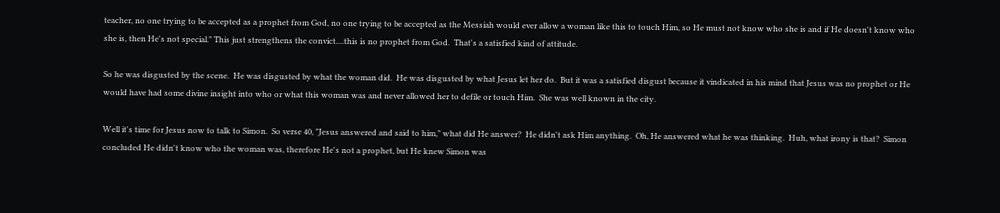teacher, no one trying to be accepted as a prophet from God, no one trying to be accepted as the Messiah would ever allow a woman like this to touch Him, so He must not know who she is and if He doesn't know who she is, then He's not special." This just strengthens the convict....this is no prophet from God.  That's a satisfied kind of attitude.

So he was disgusted by the scene.  He was disgusted by what the woman did.  He was disgusted by what Jesus let her do.  But it was a satisfied disgust because it vindicated in his mind that Jesus was no prophet or He would have had some divine insight into who or what this woman was and never allowed her to defile or touch Him.  She was well known in the city.

Well it's time for Jesus now to talk to Simon.  So verse 40, "Jesus answered and said to him," what did He answer?  He didn't ask Him anything.  Oh, He answered what he was thinking.  Huh, what irony is that?  Simon concluded He didn't know who the woman was, therefore He's not a prophet, but He knew Simon was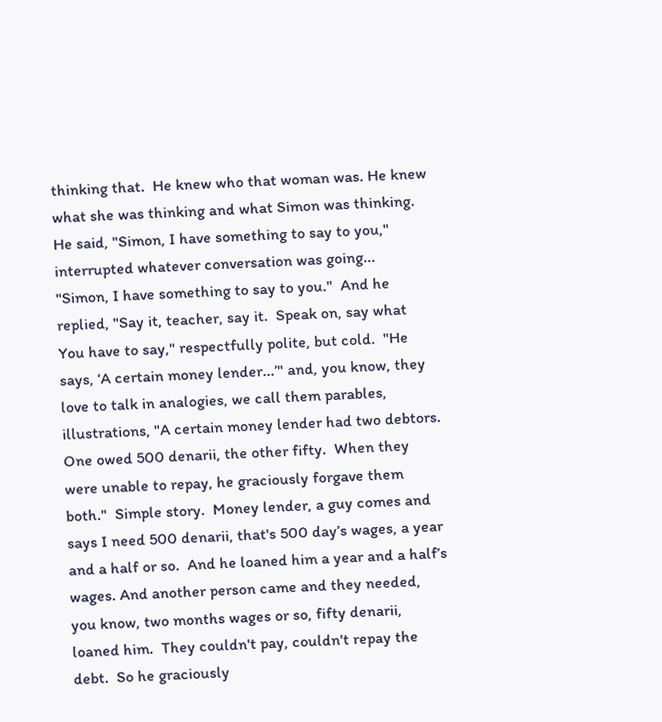thinking that.  He knew who that woman was. He knew what she was thinking and what Simon was thinking.  He said, "Simon, I have something to say to you," interrupted whatever conversation was going...  "Simon, I have something to say to you."  And he replied, "Say it, teacher, say it.  Speak on, say what You have to say," respectfully polite, but cold.  "He says, ‘A certain money lender...’" and, you know, they love to talk in analogies, we call them parables, illustrations, "A certain money lender had two debtors.  One owed 500 denarii, the other fifty.  When they were unable to repay, he graciously forgave them both."  Simple story.  Money lender, a guy comes and says I need 500 denarii, that's 500 day’s wages, a year and a half or so.  And he loaned him a year and a half’s wages. And another person came and they needed, you know, two months wages or so, fifty denarii, loaned him.  They couldn't pay, couldn't repay the debt.  So he graciously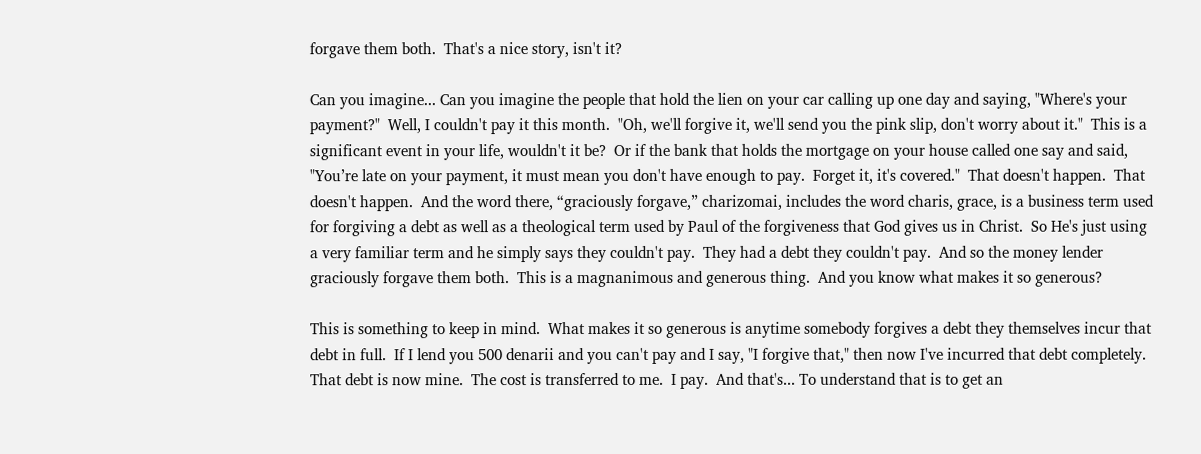forgave them both.  That's a nice story, isn't it?

Can you imagine... Can you imagine the people that hold the lien on your car calling up one day and saying, "Where's your payment?"  Well, I couldn't pay it this month.  "Oh, we'll forgive it, we'll send you the pink slip, don't worry about it."  This is a significant event in your life, wouldn't it be?  Or if the bank that holds the mortgage on your house called one say and said, "You’re late on your payment, it must mean you don't have enough to pay.  Forget it, it's covered."  That doesn't happen.  That doesn't happen.  And the word there, “graciously forgave,” charizomai, includes the word charis, grace, is a business term used for forgiving a debt as well as a theological term used by Paul of the forgiveness that God gives us in Christ.  So He's just using a very familiar term and he simply says they couldn't pay.  They had a debt they couldn't pay.  And so the money lender graciously forgave them both.  This is a magnanimous and generous thing.  And you know what makes it so generous?

This is something to keep in mind.  What makes it so generous is anytime somebody forgives a debt they themselves incur that debt in full.  If I lend you 500 denarii and you can't pay and I say, "I forgive that," then now I've incurred that debt completely.  That debt is now mine.  The cost is transferred to me.  I pay.  And that's... To understand that is to get an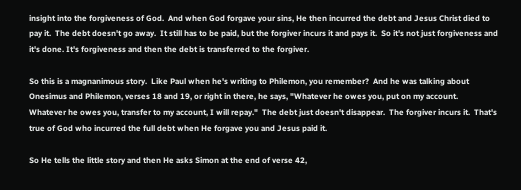insight into the forgiveness of God.  And when God forgave your sins, He then incurred the debt and Jesus Christ died to pay it.  The debt doesn't go away.  It still has to be paid, but the forgiver incurs it and pays it.  So it's not just forgiveness and it's done. It's forgiveness and then the debt is transferred to the forgiver.

So this is a magnanimous story.  Like Paul when he's writing to Philemon, you remember?  And he was talking about Onesimus and Philemon, verses 18 and 19, or right in there, he says, "Whatever he owes you, put on my account.  Whatever he owes you, transfer to my account, I will repay."  The debt just doesn't disappear.  The forgiver incurs it.  That's true of God who incurred the full debt when He forgave you and Jesus paid it.

So He tells the little story and then He asks Simon at the end of verse 42,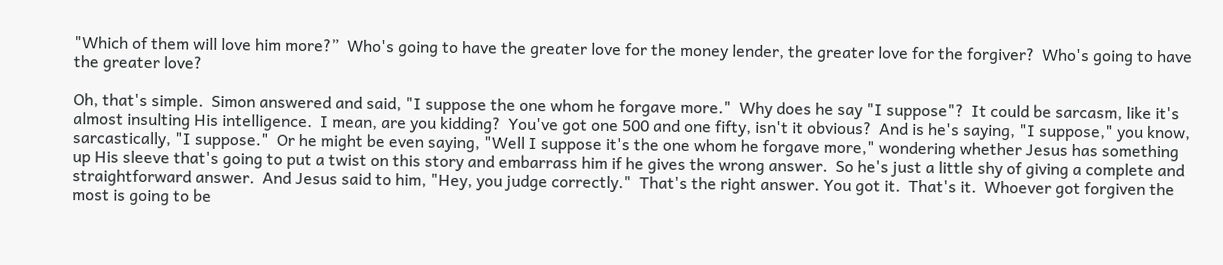"Which of them will love him more?”  Who's going to have the greater love for the money lender, the greater love for the forgiver?  Who's going to have the greater love?

Oh, that's simple.  Simon answered and said, "I suppose the one whom he forgave more."  Why does he say "I suppose"?  It could be sarcasm, like it's almost insulting His intelligence.  I mean, are you kidding?  You've got one 500 and one fifty, isn't it obvious?  And is he's saying, "I suppose," you know, sarcastically, "I suppose."  Or he might be even saying, "Well I suppose it's the one whom he forgave more," wondering whether Jesus has something up His sleeve that's going to put a twist on this story and embarrass him if he gives the wrong answer.  So he's just a little shy of giving a complete and straightforward answer.  And Jesus said to him, "Hey, you judge correctly."  That's the right answer. You got it.  That's it.  Whoever got forgiven the most is going to be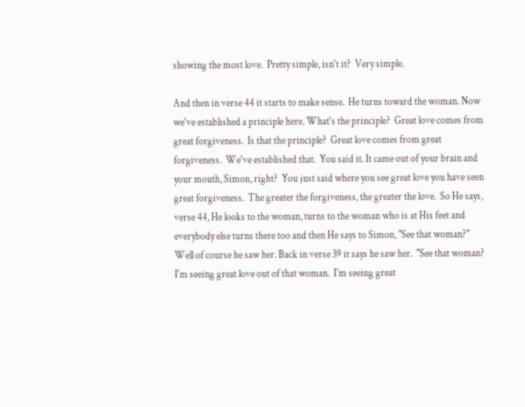showing the most love.  Pretty simple, isn't it?  Very simple.

And then in verse 44 it starts to make sense.  He turns toward the woman. Now we've established a principle here. What's the principle?  Great love comes from great forgiveness.  Is that the principle?  Great love comes from great forgiveness.  We've established that.  You said it. It came out of your brain and your mouth, Simon, right?  You just said where you see great love you have seen great forgiveness.  The greater the forgiveness, the greater the love.  So He says, verse 44, He looks to the woman, turns to the woman who is at His feet and everybody else turns there too and then He says to Simon, "See that woman?"  Well of course he saw her. Back in verse 39 it says he saw her.  "See that woman? I'm seeing great love out of that woman.  I'm seeing great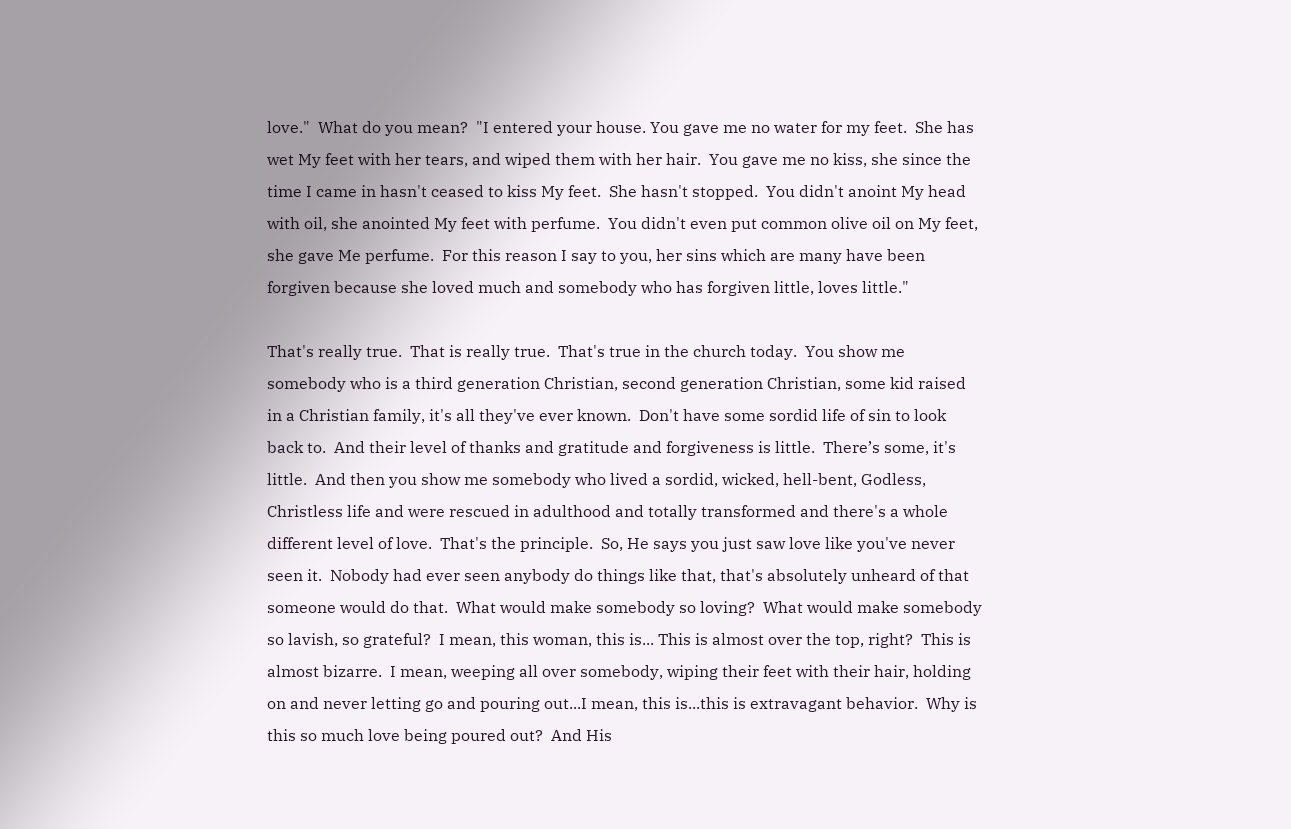love."  What do you mean?  "I entered your house. You gave me no water for my feet.  She has wet My feet with her tears, and wiped them with her hair.  You gave me no kiss, she since the time I came in hasn't ceased to kiss My feet.  She hasn't stopped.  You didn't anoint My head with oil, she anointed My feet with perfume.  You didn't even put common olive oil on My feet, she gave Me perfume.  For this reason I say to you, her sins which are many have been forgiven because she loved much and somebody who has forgiven little, loves little."

That's really true.  That is really true.  That's true in the church today.  You show me somebody who is a third generation Christian, second generation Christian, some kid raised in a Christian family, it's all they've ever known.  Don't have some sordid life of sin to look back to.  And their level of thanks and gratitude and forgiveness is little.  There’s some, it's little.  And then you show me somebody who lived a sordid, wicked, hell-bent, Godless, Christless life and were rescued in adulthood and totally transformed and there's a whole different level of love.  That's the principle.  So, He says you just saw love like you've never seen it.  Nobody had ever seen anybody do things like that, that's absolutely unheard of that someone would do that.  What would make somebody so loving?  What would make somebody so lavish, so grateful?  I mean, this woman, this is... This is almost over the top, right?  This is almost bizarre.  I mean, weeping all over somebody, wiping their feet with their hair, holding on and never letting go and pouring out...I mean, this is...this is extravagant behavior.  Why is this so much love being poured out?  And His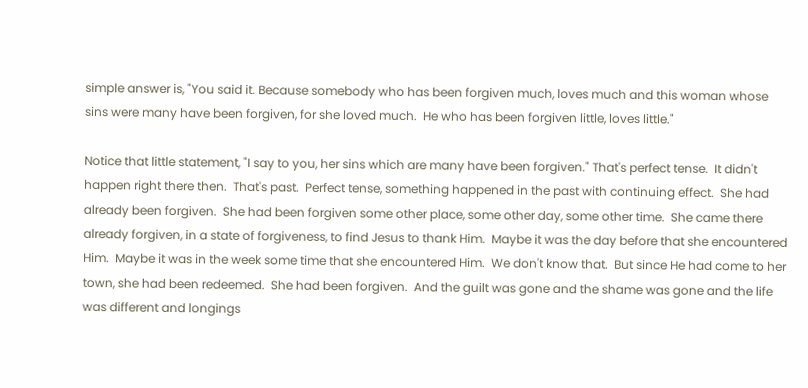simple answer is, "You said it. Because somebody who has been forgiven much, loves much and this woman whose sins were many have been forgiven, for she loved much.  He who has been forgiven little, loves little."

Notice that little statement, "I say to you, her sins which are many have been forgiven." That's perfect tense.  It didn't happen right there then.  That's past.  Perfect tense, something happened in the past with continuing effect.  She had already been forgiven.  She had been forgiven some other place, some other day, some other time.  She came there already forgiven, in a state of forgiveness, to find Jesus to thank Him.  Maybe it was the day before that she encountered Him.  Maybe it was in the week some time that she encountered Him.  We don't know that.  But since He had come to her town, she had been redeemed.  She had been forgiven.  And the guilt was gone and the shame was gone and the life was different and longings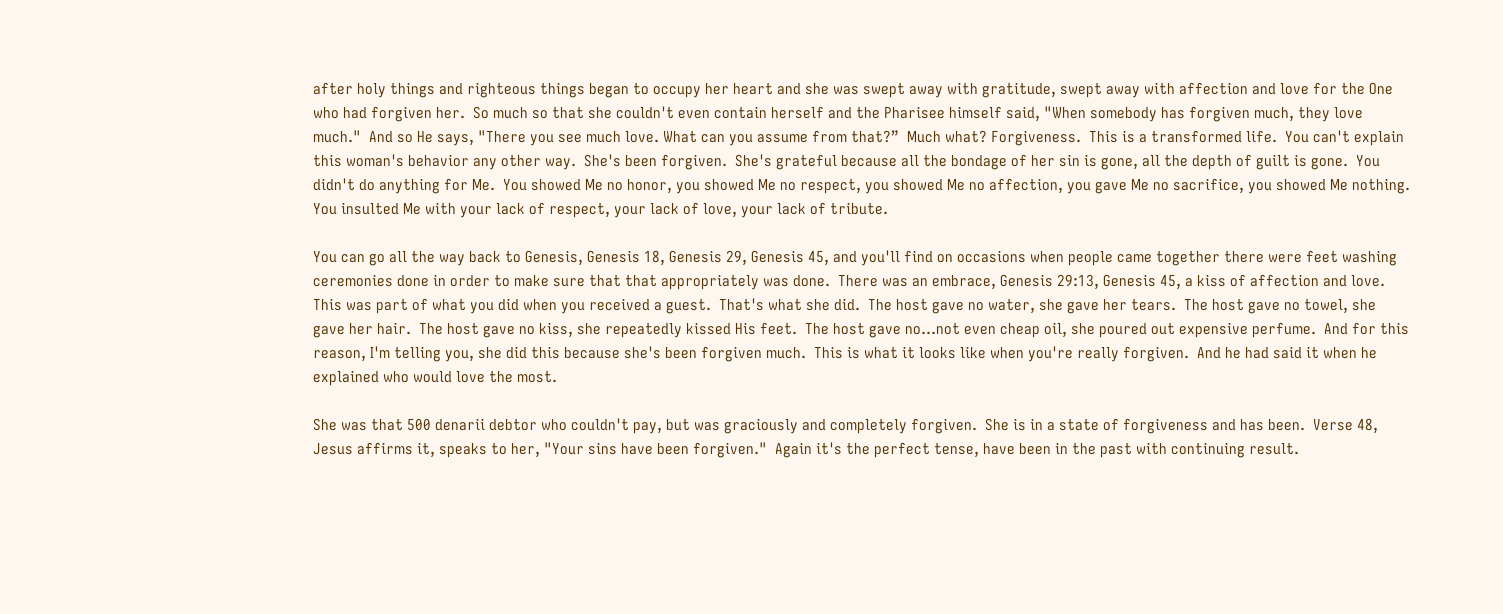after holy things and righteous things began to occupy her heart and she was swept away with gratitude, swept away with affection and love for the One who had forgiven her.  So much so that she couldn't even contain herself and the Pharisee himself said, "When somebody has forgiven much, they love much."  And so He says, "There you see much love. What can you assume from that?”  Much what? Forgiveness.  This is a transformed life.  You can't explain this woman's behavior any other way.  She's been forgiven.  She's grateful because all the bondage of her sin is gone, all the depth of guilt is gone.  You didn't do anything for Me.  You showed Me no honor, you showed Me no respect, you showed Me no affection, you gave Me no sacrifice, you showed Me nothing.  You insulted Me with your lack of respect, your lack of love, your lack of tribute.

You can go all the way back to Genesis, Genesis 18, Genesis 29, Genesis 45, and you'll find on occasions when people came together there were feet washing ceremonies done in order to make sure that that appropriately was done.  There was an embrace, Genesis 29:13, Genesis 45, a kiss of affection and love.  This was part of what you did when you received a guest.  That's what she did.  The host gave no water, she gave her tears.  The host gave no towel, she gave her hair.  The host gave no kiss, she repeatedly kissed His feet.  The host gave no...not even cheap oil, she poured out expensive perfume.  And for this reason, I'm telling you, she did this because she's been forgiven much.  This is what it looks like when you're really forgiven.  And he had said it when he explained who would love the most.

She was that 500 denarii debtor who couldn't pay, but was graciously and completely forgiven.  She is in a state of forgiveness and has been.  Verse 48, Jesus affirms it, speaks to her, "Your sins have been forgiven."  Again it's the perfect tense, have been in the past with continuing result.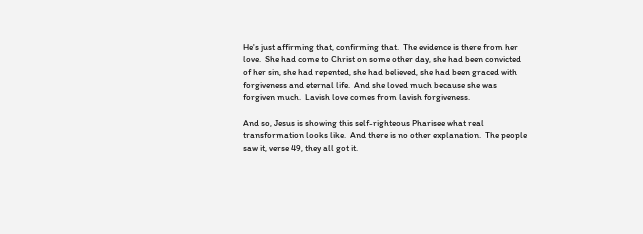He's just affirming that, confirming that.  The evidence is there from her love.  She had come to Christ on some other day, she had been convicted of her sin, she had repented, she had believed, she had been graced with forgiveness and eternal life.  And she loved much because she was forgiven much.  Lavish love comes from lavish forgiveness.

And so, Jesus is showing this self-righteous Pharisee what real transformation looks like.  And there is no other explanation.  The people saw it, verse 49, they all got it.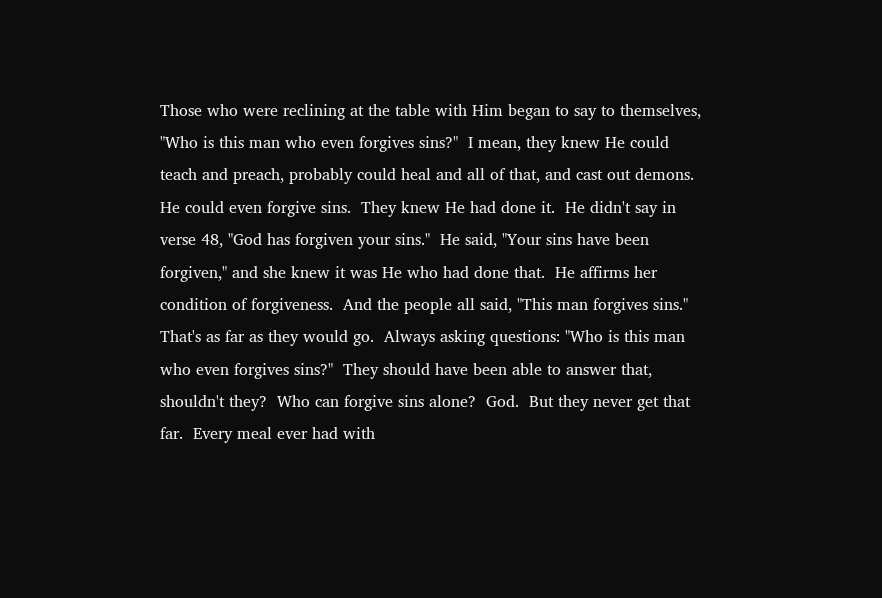Those who were reclining at the table with Him began to say to themselves, "Who is this man who even forgives sins?"  I mean, they knew He could teach and preach, probably could heal and all of that, and cast out demons. He could even forgive sins.  They knew He had done it.  He didn't say in verse 48, "God has forgiven your sins."  He said, "Your sins have been forgiven," and she knew it was He who had done that.  He affirms her condition of forgiveness.  And the people all said, "This man forgives sins." That's as far as they would go.  Always asking questions: "Who is this man who even forgives sins?"  They should have been able to answer that, shouldn't they?  Who can forgive sins alone?  God.  But they never get that far.  Every meal ever had with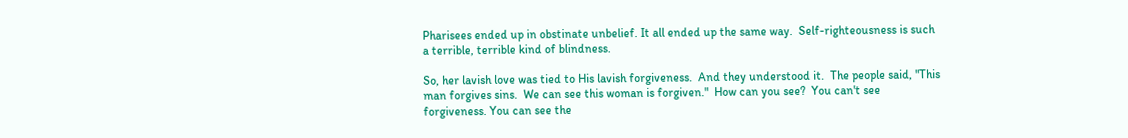Pharisees ended up in obstinate unbelief. It all ended up the same way.  Self-righteousness is such a terrible, terrible kind of blindness.

So, her lavish love was tied to His lavish forgiveness.  And they understood it.  The people said, "This man forgives sins.  We can see this woman is forgiven."  How can you see?  You can't see forgiveness. You can see the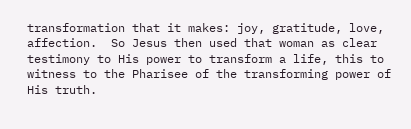transformation that it makes: joy, gratitude, love, affection.  So Jesus then used that woman as clear testimony to His power to transform a life, this to witness to the Pharisee of the transforming power of His truth.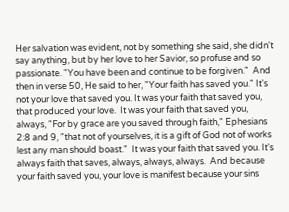Her salvation was evident, not by something she said, she didn't say anything, but by her love to her Savior, so profuse and so passionate. "You have been and continue to be forgiven."  And then in verse 50, He said to her, "Your faith has saved you." It's not your love that saved you. It was your faith that saved you, that produced your love.  It was your faith that saved you, always, "For by grace are you saved through faith," Ephesians 2:8 and 9, "that not of yourselves, it is a gift of God not of works lest any man should boast."  It was your faith that saved you. It's always faith that saves, always, always, always.  And because your faith saved you, your love is manifest because your sins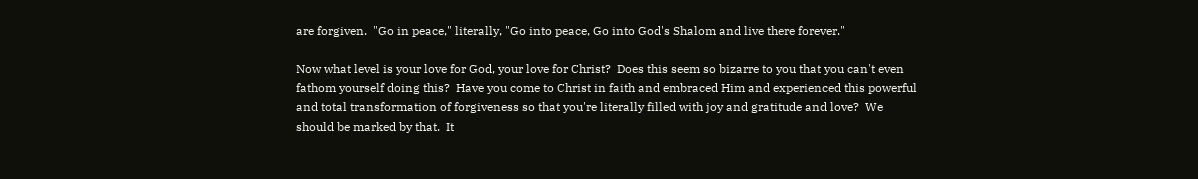are forgiven.  "Go in peace," literally, "Go into peace, Go into God's Shalom and live there forever."

Now what level is your love for God, your love for Christ?  Does this seem so bizarre to you that you can't even fathom yourself doing this?  Have you come to Christ in faith and embraced Him and experienced this powerful and total transformation of forgiveness so that you're literally filled with joy and gratitude and love?  We should be marked by that.  It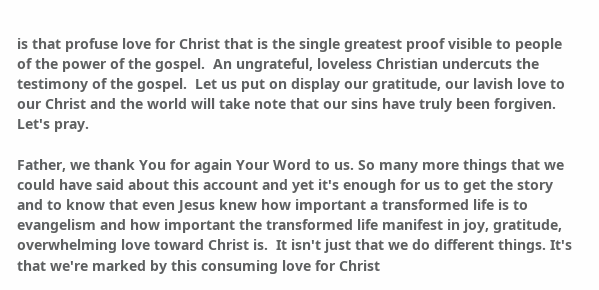is that profuse love for Christ that is the single greatest proof visible to people of the power of the gospel.  An ungrateful, loveless Christian undercuts the testimony of the gospel.  Let us put on display our gratitude, our lavish love to our Christ and the world will take note that our sins have truly been forgiven.  Let's pray.

Father, we thank You for again Your Word to us. So many more things that we could have said about this account and yet it's enough for us to get the story and to know that even Jesus knew how important a transformed life is to evangelism and how important the transformed life manifest in joy, gratitude, overwhelming love toward Christ is.  It isn't just that we do different things. It's that we're marked by this consuming love for Christ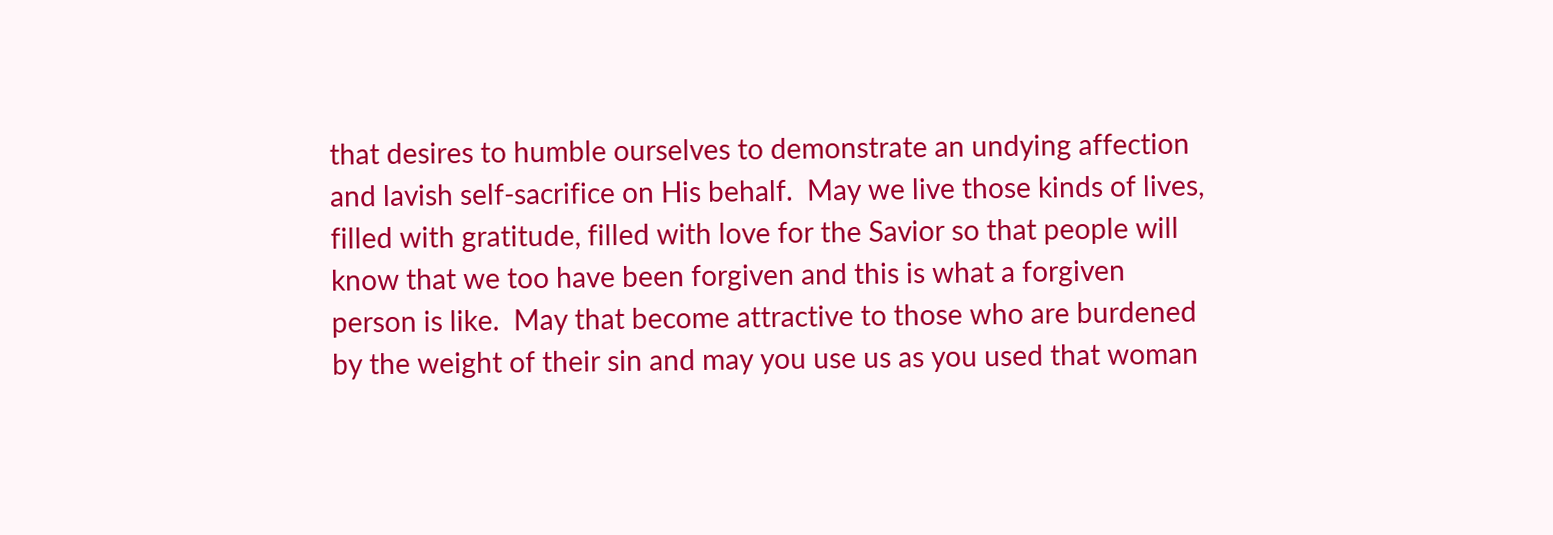that desires to humble ourselves to demonstrate an undying affection and lavish self-sacrifice on His behalf.  May we live those kinds of lives, filled with gratitude, filled with love for the Savior so that people will know that we too have been forgiven and this is what a forgiven person is like.  May that become attractive to those who are burdened by the weight of their sin and may you use us as you used that woman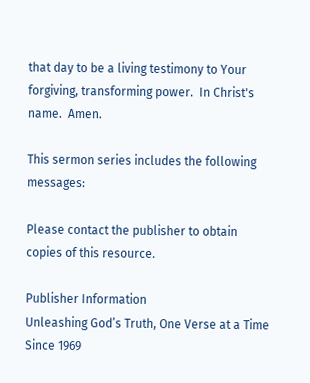that day to be a living testimony to Your forgiving, transforming power.  In Christ's name.  Amen.

This sermon series includes the following messages:

Please contact the publisher to obtain copies of this resource.

Publisher Information
Unleashing God’s Truth, One Verse at a Time
Since 1969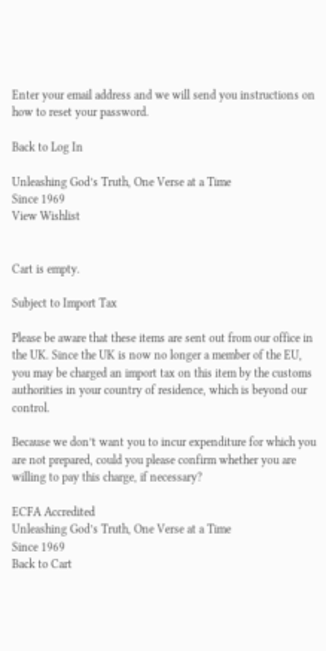Enter your email address and we will send you instructions on how to reset your password.

Back to Log In

Unleashing God’s Truth, One Verse at a Time
Since 1969
View Wishlist


Cart is empty.

Subject to Import Tax

Please be aware that these items are sent out from our office in the UK. Since the UK is now no longer a member of the EU, you may be charged an import tax on this item by the customs authorities in your country of residence, which is beyond our control.

Because we don’t want you to incur expenditure for which you are not prepared, could you please confirm whether you are willing to pay this charge, if necessary?

ECFA Accredited
Unleashing God’s Truth, One Verse at a Time
Since 1969
Back to Cart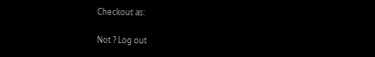Checkout as:

Not ? Log out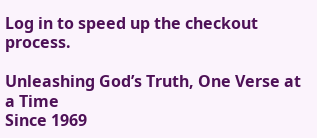Log in to speed up the checkout process.

Unleashing God’s Truth, One Verse at a Time
Since 1969